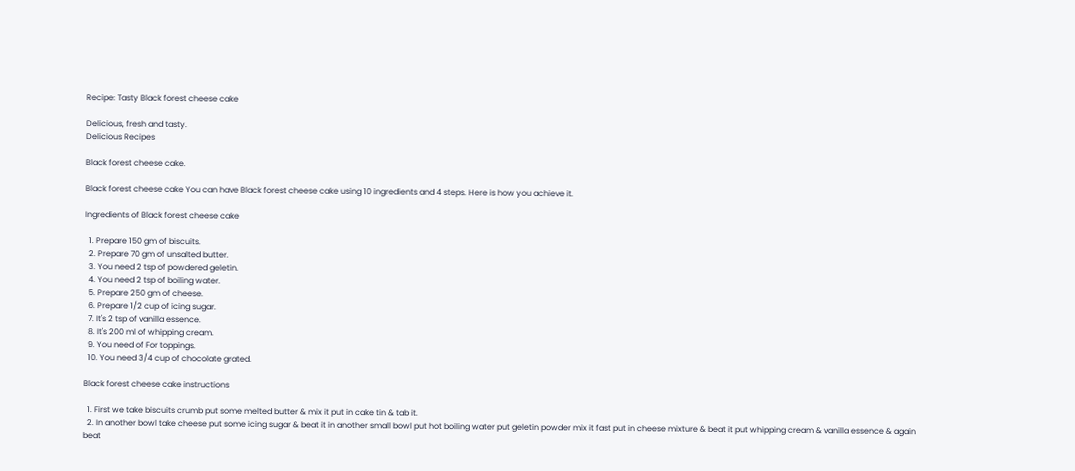Recipe: Tasty Black forest cheese cake

Delicious, fresh and tasty.
Delicious Recipes

Black forest cheese cake.

Black forest cheese cake You can have Black forest cheese cake using 10 ingredients and 4 steps. Here is how you achieve it.

Ingredients of Black forest cheese cake

  1. Prepare 150 gm of biscuits.
  2. Prepare 70 gm of unsalted butter.
  3. You need 2 tsp of powdered geletin.
  4. You need 2 tsp of boiling water.
  5. Prepare 250 gm of cheese.
  6. Prepare 1/2 cup of icing sugar.
  7. It's 2 tsp of vanilla essence.
  8. It's 200 ml of whipping cream.
  9. You need of For toppings.
  10. You need 3/4 cup of chocolate grated.

Black forest cheese cake instructions

  1. First we take biscuits crumb put some melted butter & mix it put in cake tin & tab it.
  2. In another bowl take cheese put some icing sugar & beat it in another small bowl put hot boiling water put geletin powder mix it fast put in cheese mixture & beat it put whipping cream & vanilla essence & again beat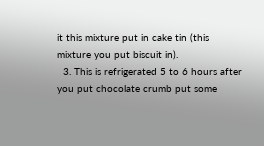it this mixture put in cake tin (this mixture you put biscuit in).
  3. This is refrigerated 5 to 6 hours after you put chocolate crumb put some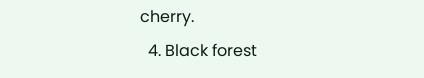cherry.
  4. Black forest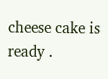cheese cake is ready .